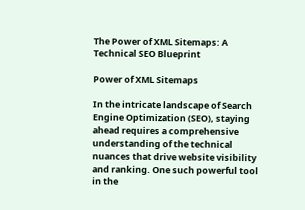The Power of XML Sitemaps: A Technical SEO Blueprint

Power of XML Sitemaps

In the intricate landscape of Search Engine Optimization (SEO), staying ahead requires a comprehensive understanding of the technical nuances that drive website visibility and ranking. One such powerful tool in the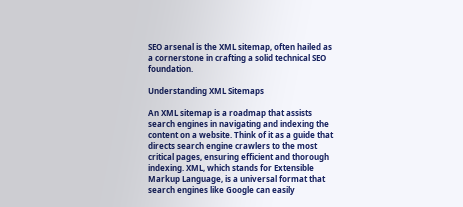SEO arsenal is the XML sitemap, often hailed as a cornerstone in crafting a solid technical SEO foundation.

Understanding XML Sitemaps

An XML sitemap is a roadmap that assists search engines in navigating and indexing the content on a website. Think of it as a guide that directs search engine crawlers to the most critical pages, ensuring efficient and thorough indexing. XML, which stands for Extensible Markup Language, is a universal format that search engines like Google can easily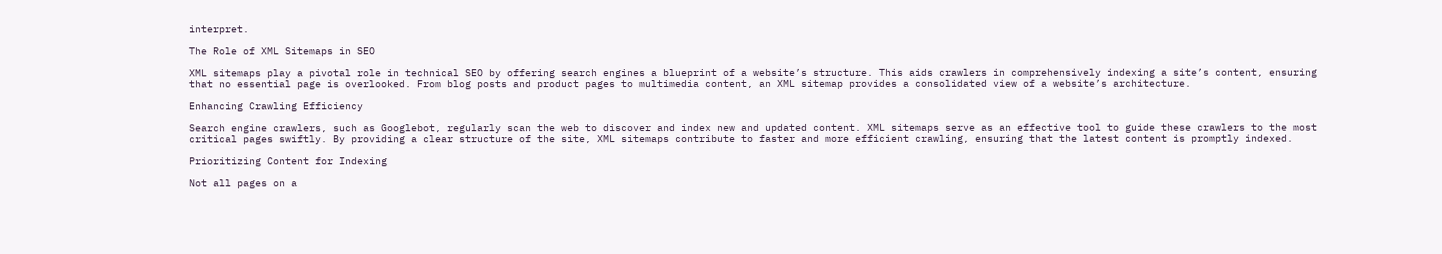interpret.

The Role of XML Sitemaps in SEO

XML sitemaps play a pivotal role in technical SEO by offering search engines a blueprint of a website’s structure. This aids crawlers in comprehensively indexing a site’s content, ensuring that no essential page is overlooked. From blog posts and product pages to multimedia content, an XML sitemap provides a consolidated view of a website’s architecture.

Enhancing Crawling Efficiency

Search engine crawlers, such as Googlebot, regularly scan the web to discover and index new and updated content. XML sitemaps serve as an effective tool to guide these crawlers to the most critical pages swiftly. By providing a clear structure of the site, XML sitemaps contribute to faster and more efficient crawling, ensuring that the latest content is promptly indexed.

Prioritizing Content for Indexing

Not all pages on a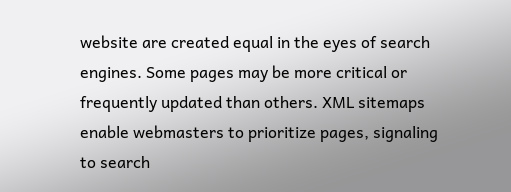website are created equal in the eyes of search engines. Some pages may be more critical or frequently updated than others. XML sitemaps enable webmasters to prioritize pages, signaling to search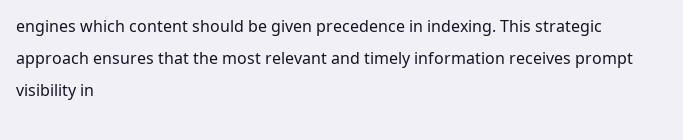engines which content should be given precedence in indexing. This strategic approach ensures that the most relevant and timely information receives prompt visibility in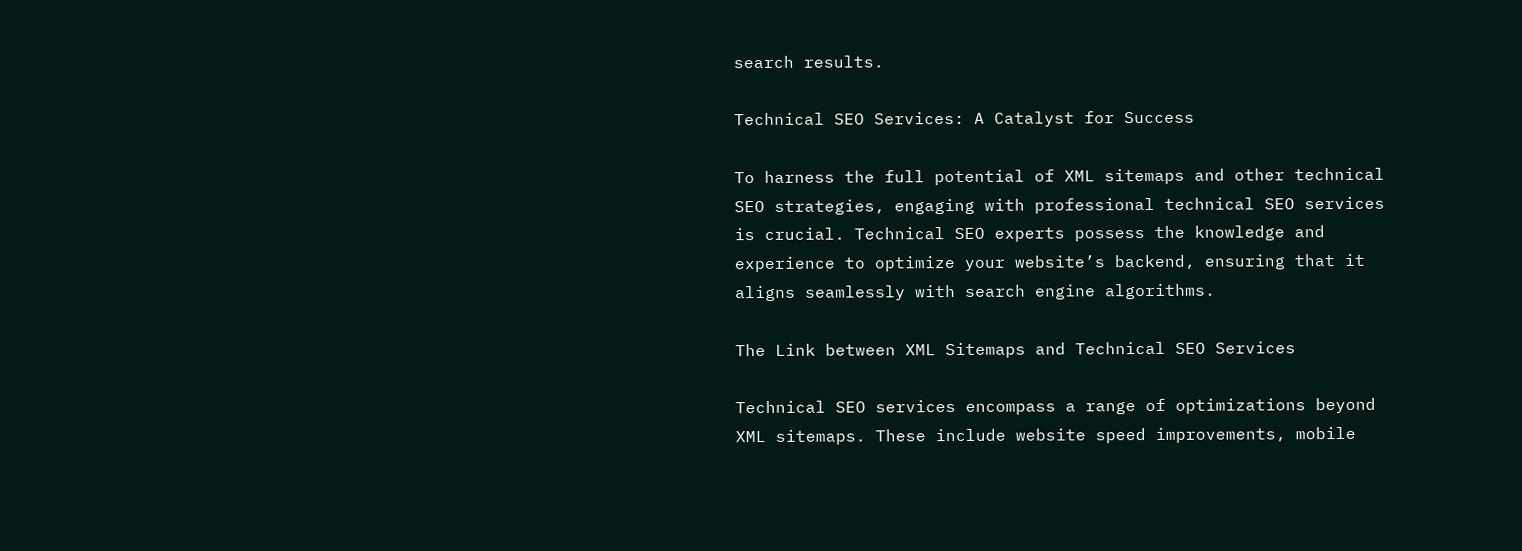search results.

Technical SEO Services: A Catalyst for Success

To harness the full potential of XML sitemaps and other technical SEO strategies, engaging with professional technical SEO services is crucial. Technical SEO experts possess the knowledge and experience to optimize your website’s backend, ensuring that it aligns seamlessly with search engine algorithms.

The Link between XML Sitemaps and Technical SEO Services

Technical SEO services encompass a range of optimizations beyond XML sitemaps. These include website speed improvements, mobile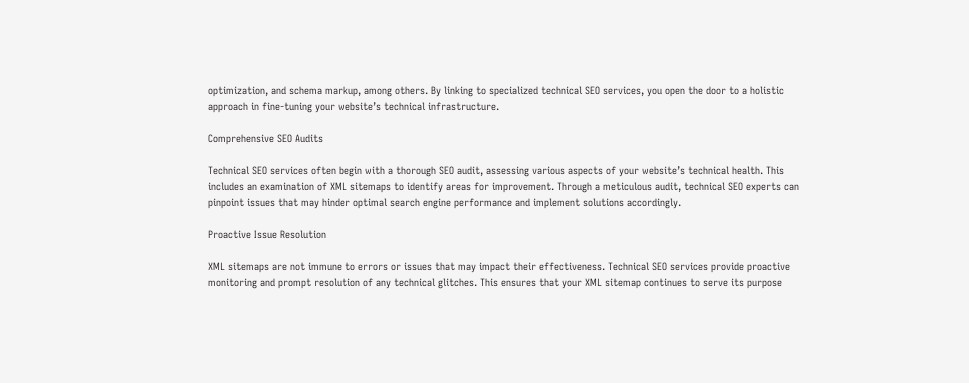optimization, and schema markup, among others. By linking to specialized technical SEO services, you open the door to a holistic approach in fine-tuning your website’s technical infrastructure.

Comprehensive SEO Audits

Technical SEO services often begin with a thorough SEO audit, assessing various aspects of your website’s technical health. This includes an examination of XML sitemaps to identify areas for improvement. Through a meticulous audit, technical SEO experts can pinpoint issues that may hinder optimal search engine performance and implement solutions accordingly.

Proactive Issue Resolution

XML sitemaps are not immune to errors or issues that may impact their effectiveness. Technical SEO services provide proactive monitoring and prompt resolution of any technical glitches. This ensures that your XML sitemap continues to serve its purpose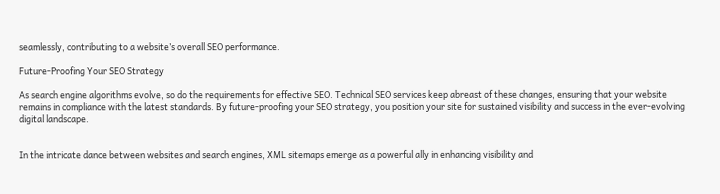seamlessly, contributing to a website’s overall SEO performance.

Future-Proofing Your SEO Strategy

As search engine algorithms evolve, so do the requirements for effective SEO. Technical SEO services keep abreast of these changes, ensuring that your website remains in compliance with the latest standards. By future-proofing your SEO strategy, you position your site for sustained visibility and success in the ever-evolving digital landscape.


In the intricate dance between websites and search engines, XML sitemaps emerge as a powerful ally in enhancing visibility and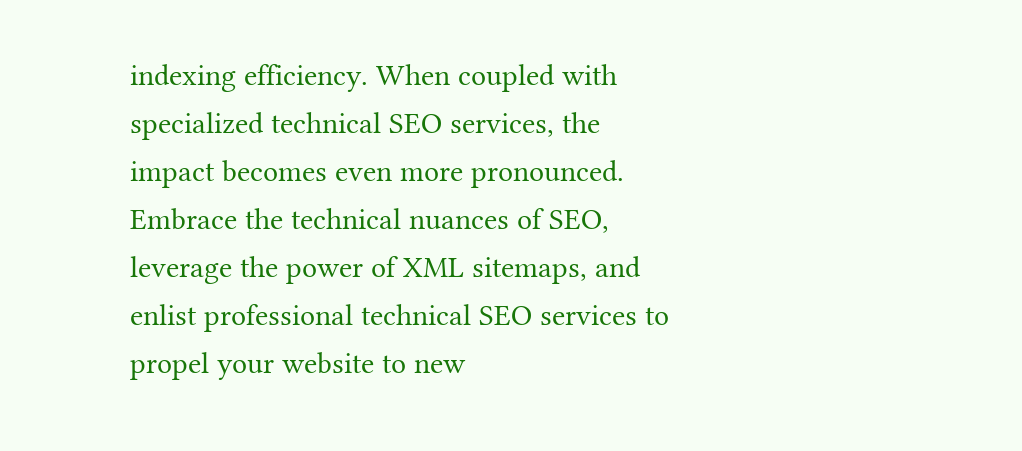indexing efficiency. When coupled with specialized technical SEO services, the impact becomes even more pronounced. Embrace the technical nuances of SEO, leverage the power of XML sitemaps, and enlist professional technical SEO services to propel your website to new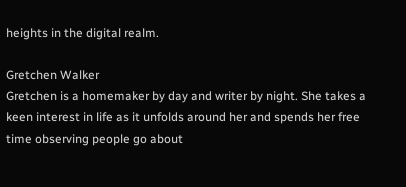heights in the digital realm.

Gretchen Walker
Gretchen is a homemaker by day and writer by night. She takes a keen interest in life as it unfolds around her and spends her free time observing people go about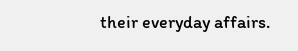their everyday affairs.